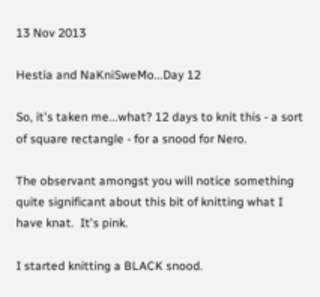13 Nov 2013

Hestia and NaKniSweMo...Day 12

So, it's taken me...what? 12 days to knit this - a sort of square rectangle - for a snood for Nero.

The observant amongst you will notice something quite significant about this bit of knitting what I have knat.  It's pink.

I started knitting a BLACK snood.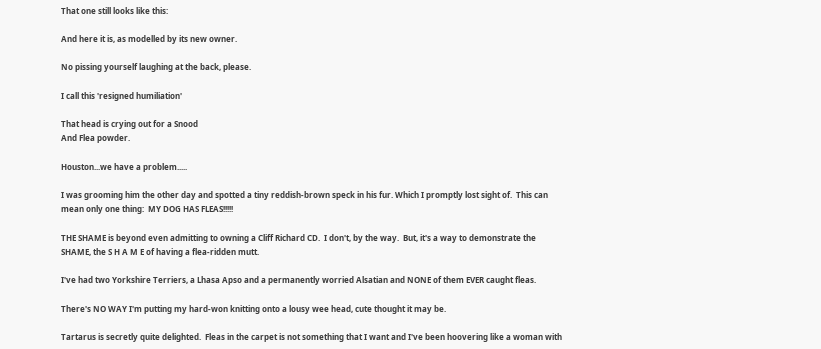That one still looks like this:

And here it is, as modelled by its new owner.

No pissing yourself laughing at the back, please.

I call this 'resigned humiliation'

That head is crying out for a Snood
And Flea powder.

Houston...we have a problem.....

I was grooming him the other day and spotted a tiny reddish-brown speck in his fur. Which I promptly lost sight of.  This can mean only one thing:  MY DOG HAS FLEAS!!!!!

THE SHAME is beyond even admitting to owning a Cliff Richard CD.  I don't, by the way.  But, it's a way to demonstrate the SHAME, the S H A M E of having a flea-ridden mutt.

I've had two Yorkshire Terriers, a Lhasa Apso and a permanently worried Alsatian and NONE of them EVER caught fleas.

There's NO WAY I'm putting my hard-won knitting onto a lousy wee head, cute thought it may be.

Tartarus is secretly quite delighted.  Fleas in the carpet is not something that I want and I've been hoovering like a woman with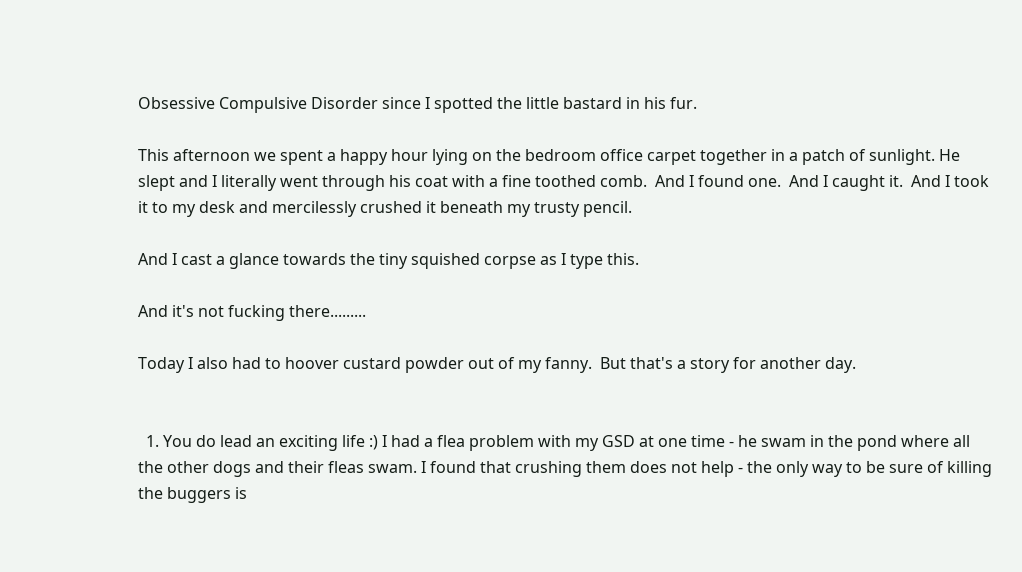Obsessive Compulsive Disorder since I spotted the little bastard in his fur.

This afternoon we spent a happy hour lying on the bedroom office carpet together in a patch of sunlight. He slept and I literally went through his coat with a fine toothed comb.  And I found one.  And I caught it.  And I took it to my desk and mercilessly crushed it beneath my trusty pencil.

And I cast a glance towards the tiny squished corpse as I type this.

And it's not fucking there.........

Today I also had to hoover custard powder out of my fanny.  But that's a story for another day.


  1. You do lead an exciting life :) I had a flea problem with my GSD at one time - he swam in the pond where all the other dogs and their fleas swam. I found that crushing them does not help - the only way to be sure of killing the buggers is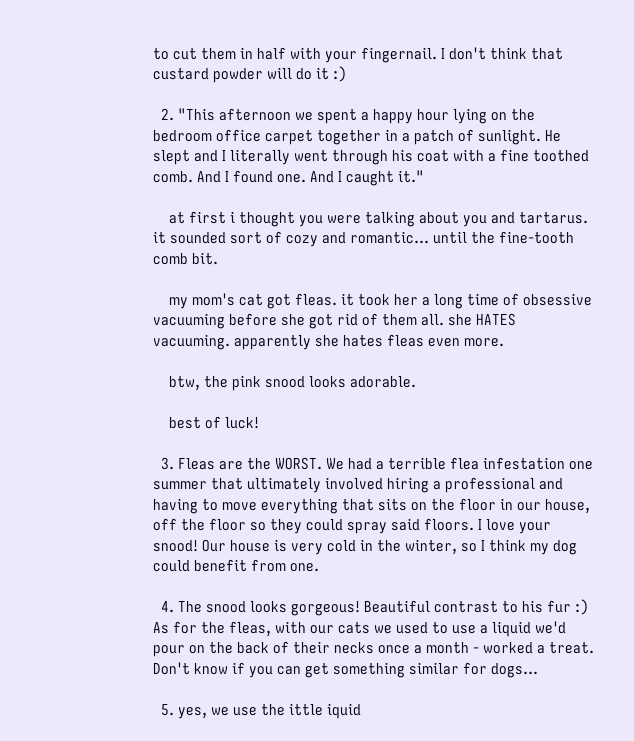to cut them in half with your fingernail. I don't think that custard powder will do it :)

  2. "This afternoon we spent a happy hour lying on the bedroom office carpet together in a patch of sunlight. He slept and I literally went through his coat with a fine toothed comb. And I found one. And I caught it."

    at first i thought you were talking about you and tartarus. it sounded sort of cozy and romantic... until the fine-tooth comb bit.

    my mom's cat got fleas. it took her a long time of obsessive vacuuming before she got rid of them all. she HATES vacuuming. apparently she hates fleas even more.

    btw, the pink snood looks adorable.

    best of luck!

  3. Fleas are the WORST. We had a terrible flea infestation one summer that ultimately involved hiring a professional and having to move everything that sits on the floor in our house, off the floor so they could spray said floors. I love your snood! Our house is very cold in the winter, so I think my dog could benefit from one.

  4. The snood looks gorgeous! Beautiful contrast to his fur :) As for the fleas, with our cats we used to use a liquid we'd pour on the back of their necks once a month - worked a treat. Don't know if you can get something similar for dogs...

  5. yes, we use the ittle iquid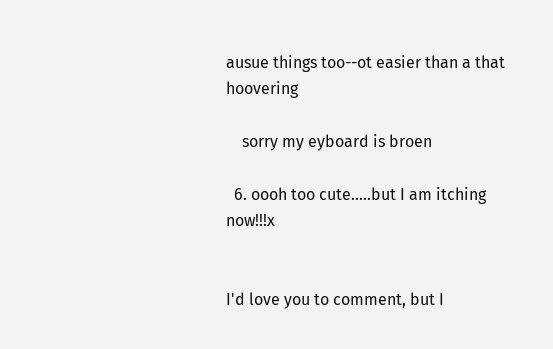ausue things too--ot easier than a that hoovering

    sorry my eyboard is broen

  6. oooh too cute.....but I am itching now!!!x


I'd love you to comment, but I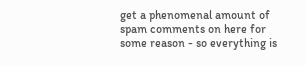get a phenomenal amount of spam comments on here for some reason - so everything is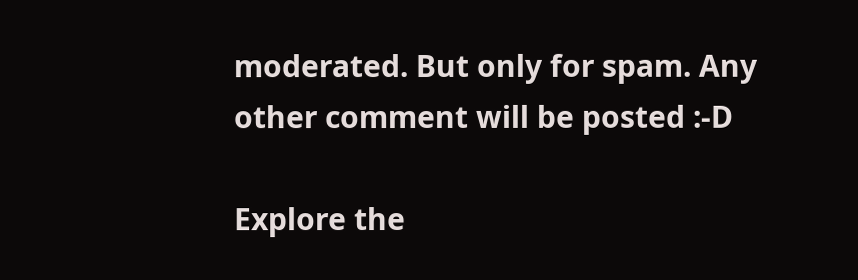moderated. But only for spam. Any other comment will be posted :-D

Explore the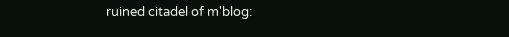ruined citadel of m'blog: